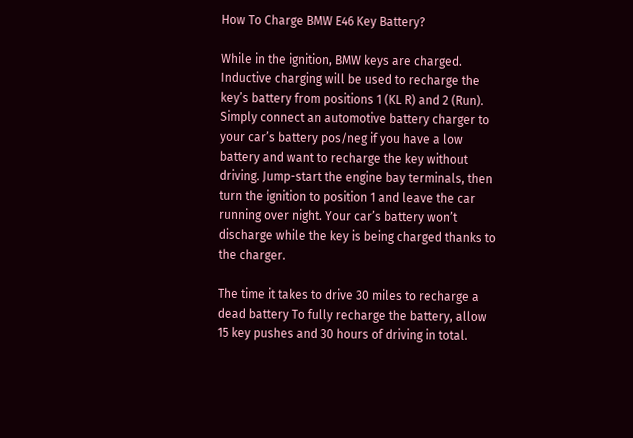How To Charge BMW E46 Key Battery?

While in the ignition, BMW keys are charged. Inductive charging will be used to recharge the key’s battery from positions 1 (KL R) and 2 (Run). Simply connect an automotive battery charger to your car’s battery pos/neg if you have a low battery and want to recharge the key without driving. Jump-start the engine bay terminals, then turn the ignition to position 1 and leave the car running over night. Your car’s battery won’t discharge while the key is being charged thanks to the charger.

The time it takes to drive 30 miles to recharge a dead battery To fully recharge the battery, allow 15 key pushes and 30 hours of driving in total.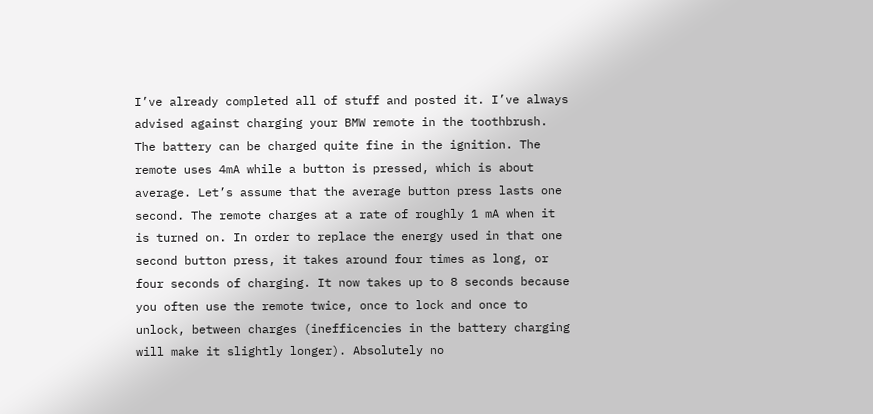I’ve already completed all of stuff and posted it. I’ve always advised against charging your BMW remote in the toothbrush. The battery can be charged quite fine in the ignition. The remote uses 4mA while a button is pressed, which is about average. Let’s assume that the average button press lasts one second. The remote charges at a rate of roughly 1 mA when it is turned on. In order to replace the energy used in that one second button press, it takes around four times as long, or four seconds of charging. It now takes up to 8 seconds because you often use the remote twice, once to lock and once to unlock, between charges (inefficencies in the battery charging will make it slightly longer). Absolutely no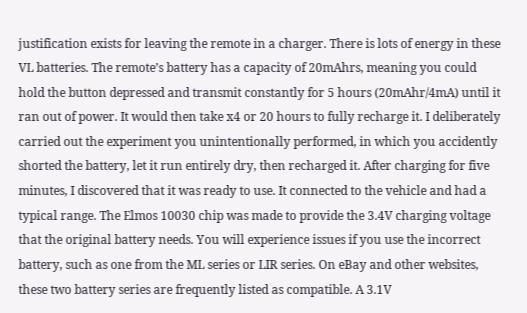justification exists for leaving the remote in a charger. There is lots of energy in these VL batteries. The remote’s battery has a capacity of 20mAhrs, meaning you could hold the button depressed and transmit constantly for 5 hours (20mAhr/4mA) until it ran out of power. It would then take x4 or 20 hours to fully recharge it. I deliberately carried out the experiment you unintentionally performed, in which you accidently shorted the battery, let it run entirely dry, then recharged it. After charging for five minutes, I discovered that it was ready to use. It connected to the vehicle and had a typical range. The Elmos 10030 chip was made to provide the 3.4V charging voltage that the original battery needs. You will experience issues if you use the incorrect battery, such as one from the ML series or LIR series. On eBay and other websites, these two battery series are frequently listed as compatible. A 3.1V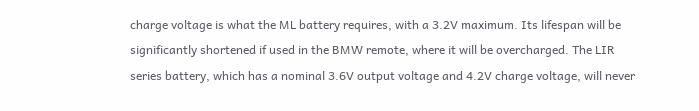charge voltage is what the ML battery requires, with a 3.2V maximum. Its lifespan will be significantly shortened if used in the BMW remote, where it will be overcharged. The LIR series battery, which has a nominal 3.6V output voltage and 4.2V charge voltage, will never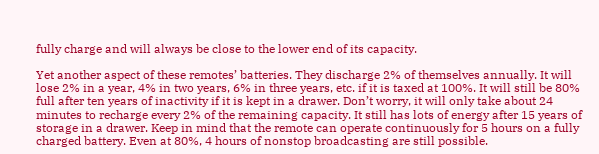fully charge and will always be close to the lower end of its capacity.

Yet another aspect of these remotes’ batteries. They discharge 2% of themselves annually. It will lose 2% in a year, 4% in two years, 6% in three years, etc. if it is taxed at 100%. It will still be 80% full after ten years of inactivity if it is kept in a drawer. Don’t worry, it will only take about 24 minutes to recharge every 2% of the remaining capacity. It still has lots of energy after 15 years of storage in a drawer. Keep in mind that the remote can operate continuously for 5 hours on a fully charged battery. Even at 80%, 4 hours of nonstop broadcasting are still possible.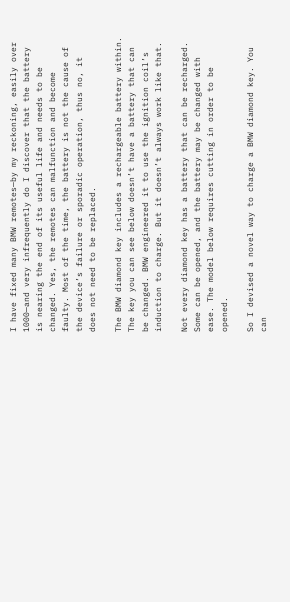I have fixed many BMW remotes—by my reckoning, easily over 1000—and very infrequently do I discover that the battery is nearing the end of its useful life and needs to be changed. Yes, the remotes can malfunction and become faulty. Most of the time, the battery is not the cause of the device’s failure or sporadic operation, thus no, it does not need to be replaced.

The BMW diamond key includes a rechargeable battery within. The key you can see below doesn’t have a battery that can be changed. BMW engineered it to use the ignition coil’s induction to charge. But it doesn’t always work like that.

Not every diamond key has a battery that can be recharged. Some can be opened, and the battery may be changed with ease. The model below requires cutting in order to be opened.

So I devised a novel way to charge a BMW diamond key. You can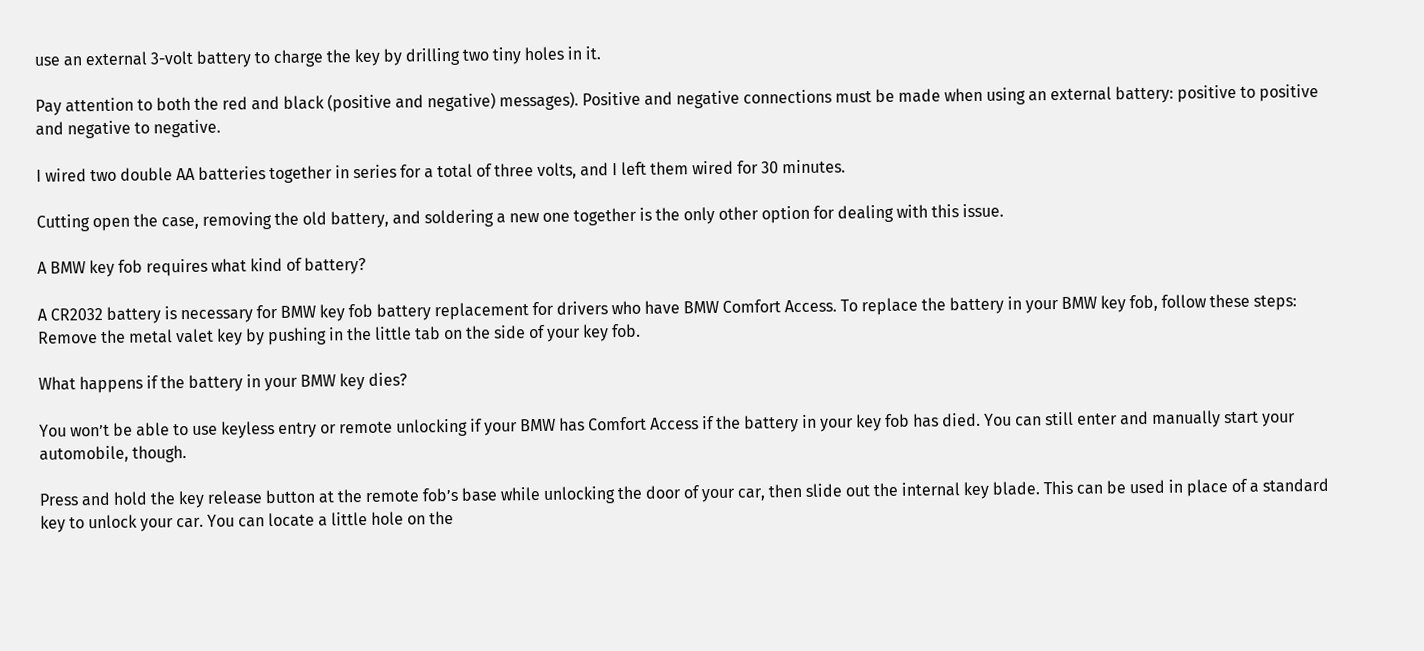use an external 3-volt battery to charge the key by drilling two tiny holes in it.

Pay attention to both the red and black (positive and negative) messages). Positive and negative connections must be made when using an external battery: positive to positive and negative to negative.

I wired two double AA batteries together in series for a total of three volts, and I left them wired for 30 minutes.

Cutting open the case, removing the old battery, and soldering a new one together is the only other option for dealing with this issue.

A BMW key fob requires what kind of battery?

A CR2032 battery is necessary for BMW key fob battery replacement for drivers who have BMW Comfort Access. To replace the battery in your BMW key fob, follow these steps: Remove the metal valet key by pushing in the little tab on the side of your key fob.

What happens if the battery in your BMW key dies?

You won’t be able to use keyless entry or remote unlocking if your BMW has Comfort Access if the battery in your key fob has died. You can still enter and manually start your automobile, though.

Press and hold the key release button at the remote fob’s base while unlocking the door of your car, then slide out the internal key blade. This can be used in place of a standard key to unlock your car. You can locate a little hole on the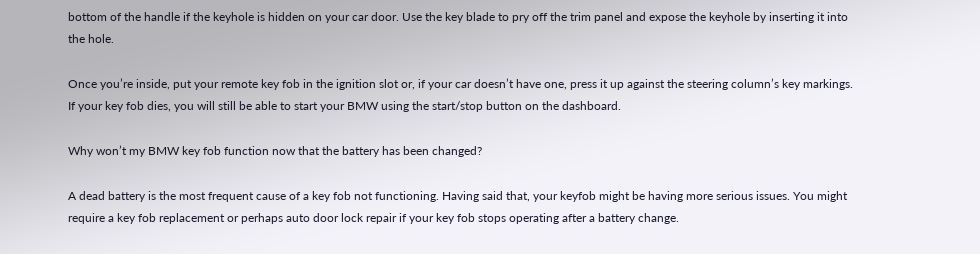bottom of the handle if the keyhole is hidden on your car door. Use the key blade to pry off the trim panel and expose the keyhole by inserting it into the hole.

Once you’re inside, put your remote key fob in the ignition slot or, if your car doesn’t have one, press it up against the steering column’s key markings. If your key fob dies, you will still be able to start your BMW using the start/stop button on the dashboard.

Why won’t my BMW key fob function now that the battery has been changed?

A dead battery is the most frequent cause of a key fob not functioning. Having said that, your keyfob might be having more serious issues. You might require a key fob replacement or perhaps auto door lock repair if your key fob stops operating after a battery change.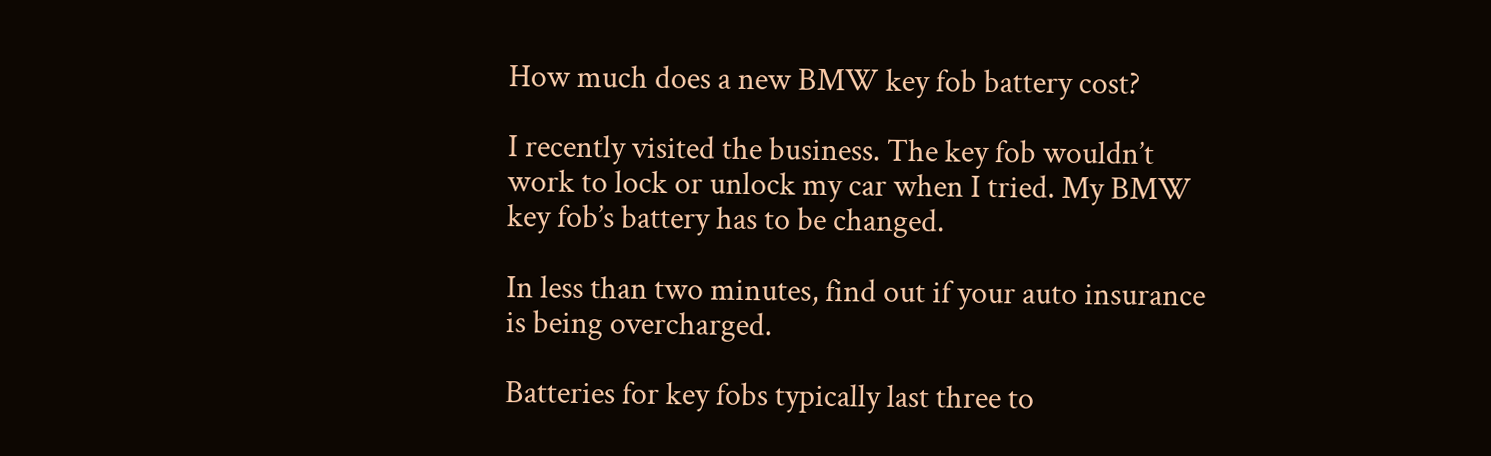How much does a new BMW key fob battery cost?

I recently visited the business. The key fob wouldn’t work to lock or unlock my car when I tried. My BMW key fob’s battery has to be changed.

In less than two minutes, find out if your auto insurance is being overcharged.

Batteries for key fobs typically last three to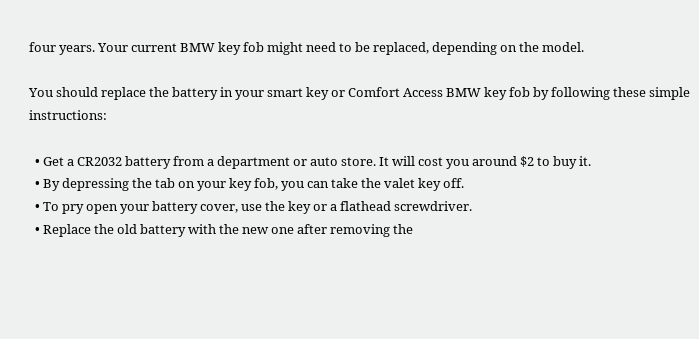four years. Your current BMW key fob might need to be replaced, depending on the model.

You should replace the battery in your smart key or Comfort Access BMW key fob by following these simple instructions:

  • Get a CR2032 battery from a department or auto store. It will cost you around $2 to buy it.
  • By depressing the tab on your key fob, you can take the valet key off.
  • To pry open your battery cover, use the key or a flathead screwdriver.
  • Replace the old battery with the new one after removing the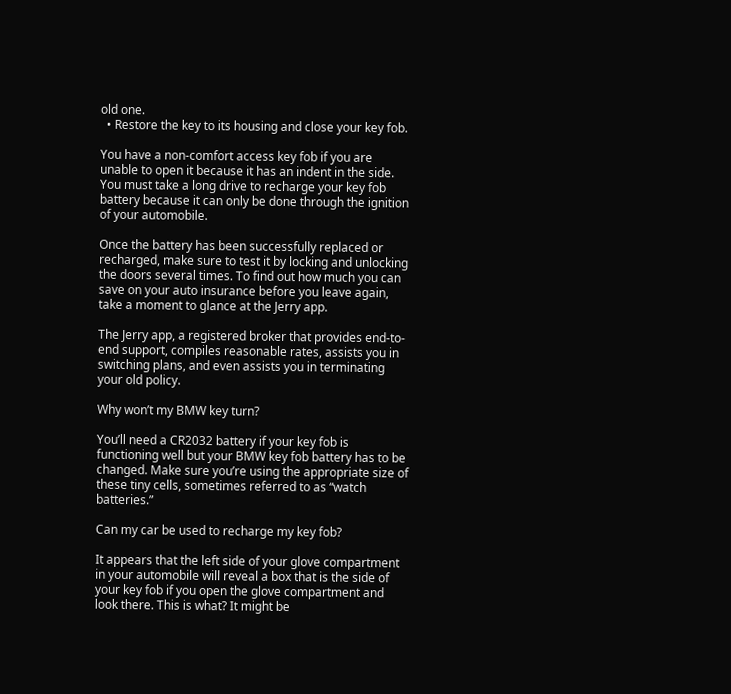old one.
  • Restore the key to its housing and close your key fob.

You have a non-comfort access key fob if you are unable to open it because it has an indent in the side. You must take a long drive to recharge your key fob battery because it can only be done through the ignition of your automobile.

Once the battery has been successfully replaced or recharged, make sure to test it by locking and unlocking the doors several times. To find out how much you can save on your auto insurance before you leave again, take a moment to glance at the Jerry app.

The Jerry app, a registered broker that provides end-to-end support, compiles reasonable rates, assists you in switching plans, and even assists you in terminating your old policy.

Why won’t my BMW key turn?

You’ll need a CR2032 battery if your key fob is functioning well but your BMW key fob battery has to be changed. Make sure you’re using the appropriate size of these tiny cells, sometimes referred to as “watch batteries.”

Can my car be used to recharge my key fob?

It appears that the left side of your glove compartment in your automobile will reveal a box that is the side of your key fob if you open the glove compartment and look there. This is what? It might be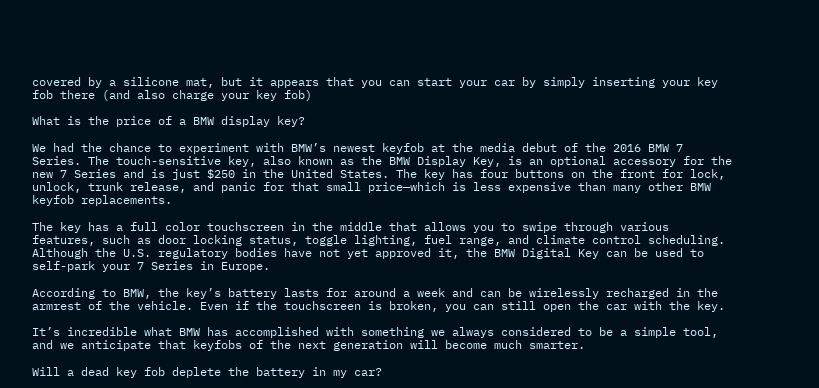covered by a silicone mat, but it appears that you can start your car by simply inserting your key fob there (and also charge your key fob)

What is the price of a BMW display key?

We had the chance to experiment with BMW’s newest keyfob at the media debut of the 2016 BMW 7 Series. The touch-sensitive key, also known as the BMW Display Key, is an optional accessory for the new 7 Series and is just $250 in the United States. The key has four buttons on the front for lock, unlock, trunk release, and panic for that small price—which is less expensive than many other BMW keyfob replacements.

The key has a full color touchscreen in the middle that allows you to swipe through various features, such as door locking status, toggle lighting, fuel range, and climate control scheduling. Although the U.S. regulatory bodies have not yet approved it, the BMW Digital Key can be used to self-park your 7 Series in Europe.

According to BMW, the key’s battery lasts for around a week and can be wirelessly recharged in the armrest of the vehicle. Even if the touchscreen is broken, you can still open the car with the key.

It’s incredible what BMW has accomplished with something we always considered to be a simple tool, and we anticipate that keyfobs of the next generation will become much smarter.

Will a dead key fob deplete the battery in my car?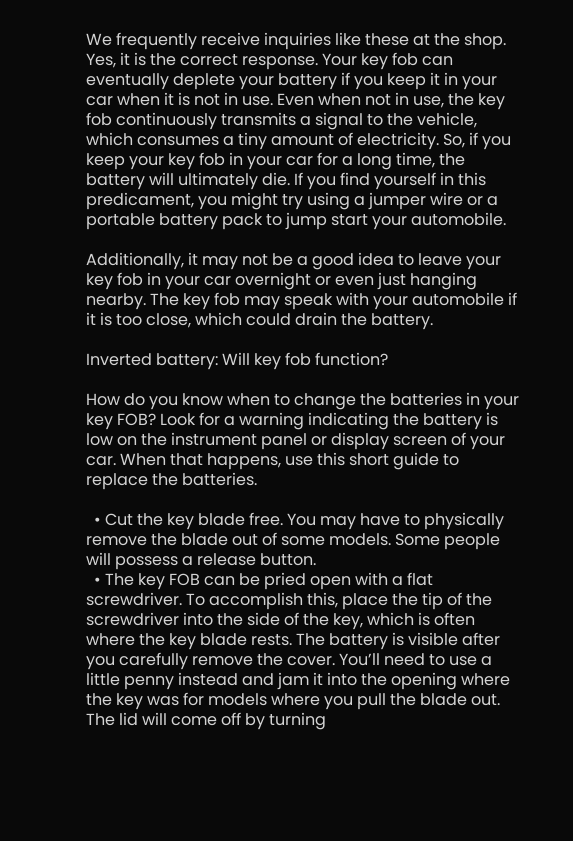We frequently receive inquiries like these at the shop. Yes, it is the correct response. Your key fob can eventually deplete your battery if you keep it in your car when it is not in use. Even when not in use, the key fob continuously transmits a signal to the vehicle, which consumes a tiny amount of electricity. So, if you keep your key fob in your car for a long time, the battery will ultimately die. If you find yourself in this predicament, you might try using a jumper wire or a portable battery pack to jump start your automobile.

Additionally, it may not be a good idea to leave your key fob in your car overnight or even just hanging nearby. The key fob may speak with your automobile if it is too close, which could drain the battery.

Inverted battery: Will key fob function?

How do you know when to change the batteries in your key FOB? Look for a warning indicating the battery is low on the instrument panel or display screen of your car. When that happens, use this short guide to replace the batteries.

  • Cut the key blade free. You may have to physically remove the blade out of some models. Some people will possess a release button.
  • The key FOB can be pried open with a flat screwdriver. To accomplish this, place the tip of the screwdriver into the side of the key, which is often where the key blade rests. The battery is visible after you carefully remove the cover. You’ll need to use a little penny instead and jam it into the opening where the key was for models where you pull the blade out. The lid will come off by turning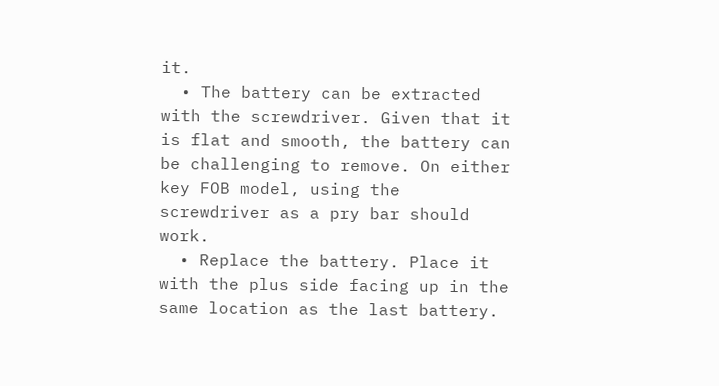it.
  • The battery can be extracted with the screwdriver. Given that it is flat and smooth, the battery can be challenging to remove. On either key FOB model, using the screwdriver as a pry bar should work.
  • Replace the battery. Place it with the plus side facing up in the same location as the last battery.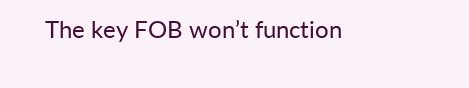The key FOB won’t function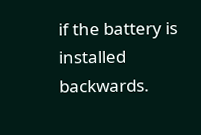if the battery is installed backwards.